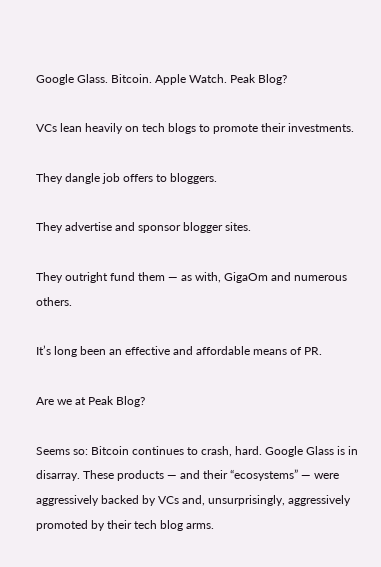Google Glass. Bitcoin. Apple Watch. Peak Blog?

VCs lean heavily on tech blogs to promote their investments.

They dangle job offers to bloggers.

They advertise and sponsor blogger sites.

They outright fund them — as with, GigaOm and numerous others.

It’s long been an effective and affordable means of PR.

Are we at Peak Blog?

Seems so: Bitcoin continues to crash, hard. Google Glass is in disarray. These products — and their “ecosystems” — were aggressively backed by VCs and, unsurprisingly, aggressively promoted by their tech blog arms.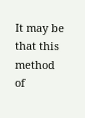It may be that this method of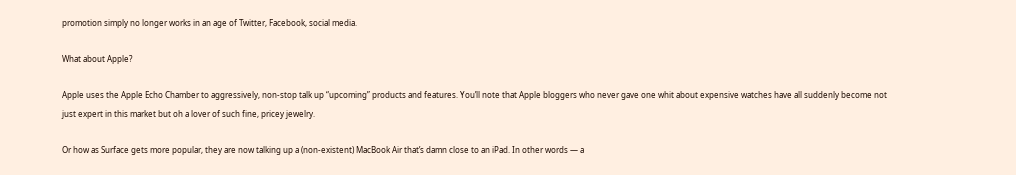promotion simply no longer works in an age of Twitter, Facebook, social media.

What about Apple?

Apple uses the Apple Echo Chamber to aggressively, non-stop talk up “upcoming” products and features. You’ll note that Apple bloggers who never gave one whit about expensive watches have all suddenly become not just expert in this market but oh a lover of such fine, pricey jewelry.

Or how as Surface gets more popular, they are now talking up a (non-existent) MacBook Air that’s damn close to an iPad. In other words — a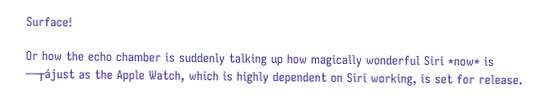Surface!

Or how the echo chamber is suddenly talking up how magically wonderful Siri *now* is —┬ájust as the Apple Watch, which is highly dependent on Siri working, is set for release.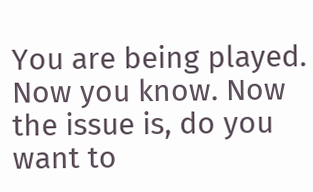You are being played. Now you know. Now the issue is, do you want to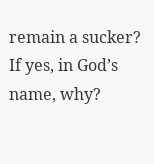remain a sucker? If yes, in God’s name, why?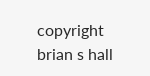copyright brian s hall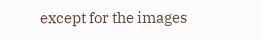except for the images